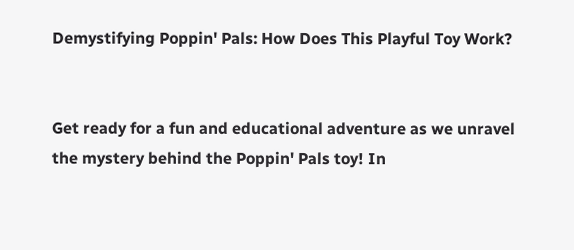Demystifying Poppin' Pals: How Does This Playful Toy Work?


Get ready for a fun and educational adventure as we unravel the mystery behind the Poppin' Pals toy! In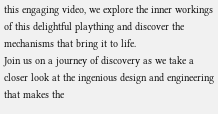this engaging video, we explore the inner workings of this delightful plaything and discover the mechanisms that bring it to life.
Join us on a journey of discovery as we take a closer look at the ingenious design and engineering that makes the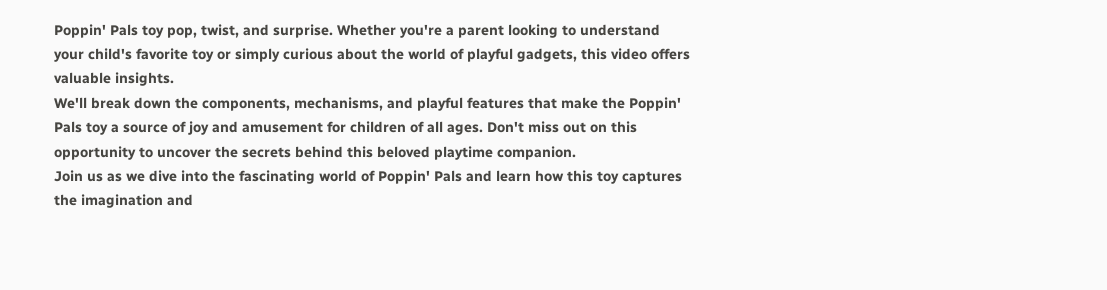Poppin' Pals toy pop, twist, and surprise. Whether you're a parent looking to understand your child's favorite toy or simply curious about the world of playful gadgets, this video offers valuable insights.
We'll break down the components, mechanisms, and playful features that make the Poppin' Pals toy a source of joy and amusement for children of all ages. Don't miss out on this opportunity to uncover the secrets behind this beloved playtime companion.
Join us as we dive into the fascinating world of Poppin' Pals and learn how this toy captures the imagination and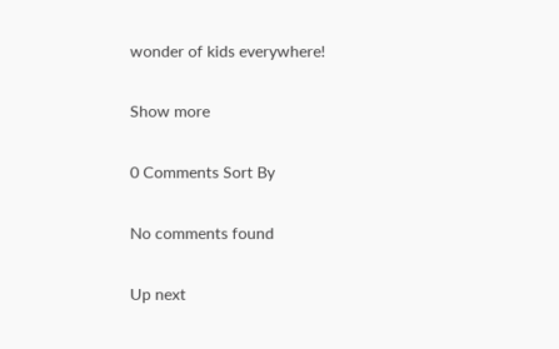wonder of kids everywhere!

Show more

0 Comments Sort By

No comments found

Up next